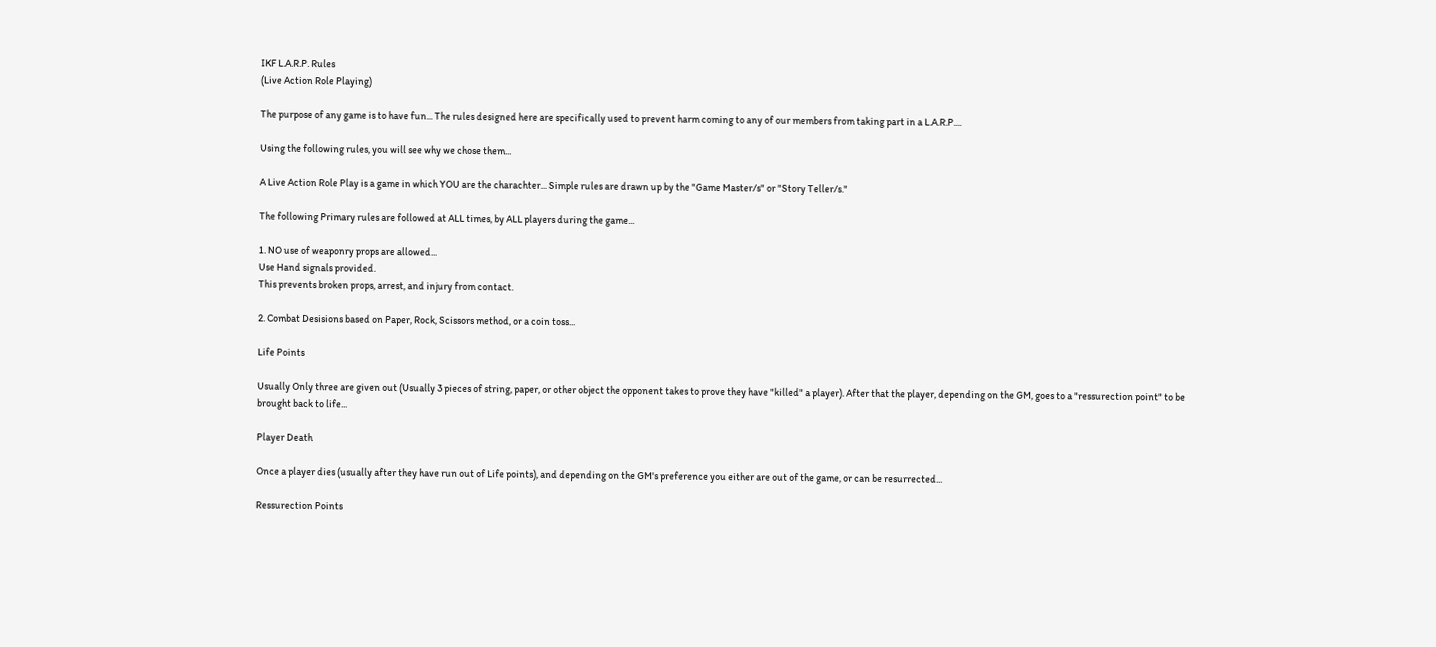IKF L.A.R.P. Rules
(Live Action Role Playing)

The purpose of any game is to have fun... The rules designed here are specifically used to prevent harm coming to any of our members from taking part in a L.A.R.P....

Using the following rules, you will see why we chose them...

A Live Action Role Play is a game in which YOU are the charachter... Simple rules are drawn up by the "Game Master/s" or "Story Teller/s."

The following Primary rules are followed at ALL times, by ALL players during the game...

1. NO use of weaponry props are allowed...
Use Hand signals provided.
This prevents broken props, arrest, and injury from contact.

2. Combat Desisions based on Paper, Rock, Scissors method, or a coin toss...

Life Points

Usually Only three are given out (Usually 3 pieces of string, paper, or other object the opponent takes to prove they have "killed" a player). After that the player, depending on the GM, goes to a "ressurection point" to be brought back to life...

Player Death

Once a player dies (usually after they have run out of Life points), and depending on the GM's preference you either are out of the game, or can be resurrected...

Ressurection Points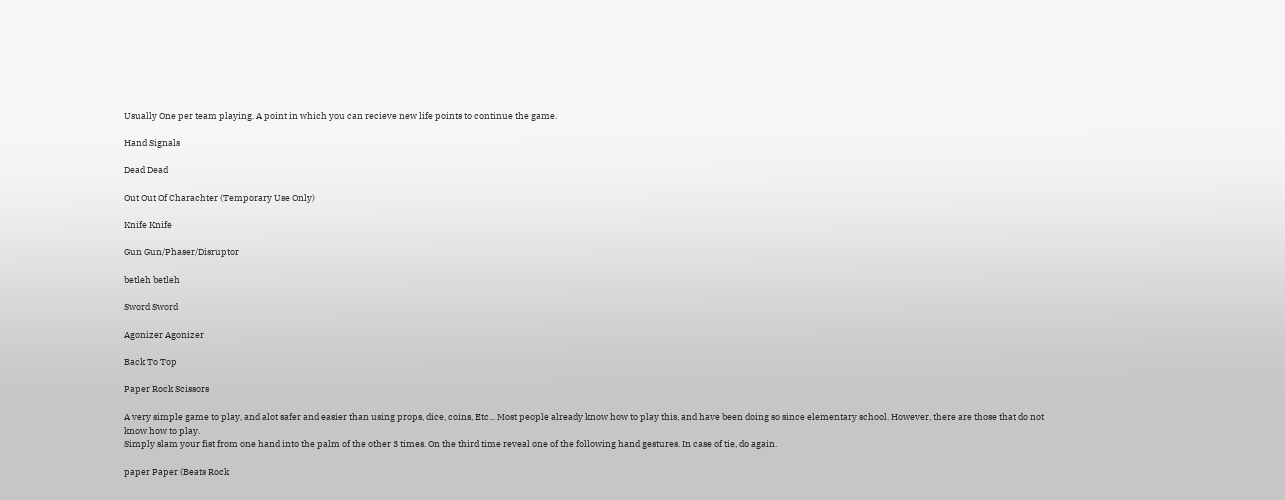Usually One per team playing. A point in which you can recieve new life points to continue the game.

Hand Signals

Dead Dead

Out Out Of Charachter (Temporary Use Only)

Knife Knife

Gun Gun/Phaser/Disruptor

betleh betleh

Sword Sword

Agonizer Agonizer

Back To Top

Paper Rock Scissors

A very simple game to play, and alot safer and easier than using props, dice, coins, Etc... Most people already know how to play this, and have been doing so since elementary school. However, there are those that do not know how to play.
Simply slam your fist from one hand into the palm of the other 3 times. On the third time reveal one of the following hand gestures. In case of tie, do again.

paper Paper (Beats Rock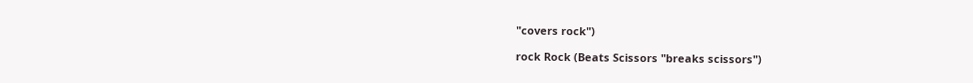"covers rock")

rock Rock (Beats Scissors "breaks scissors")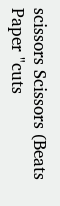scissors Scissors (Beats Paper "cuts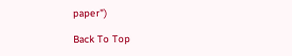paper")

Back To Top